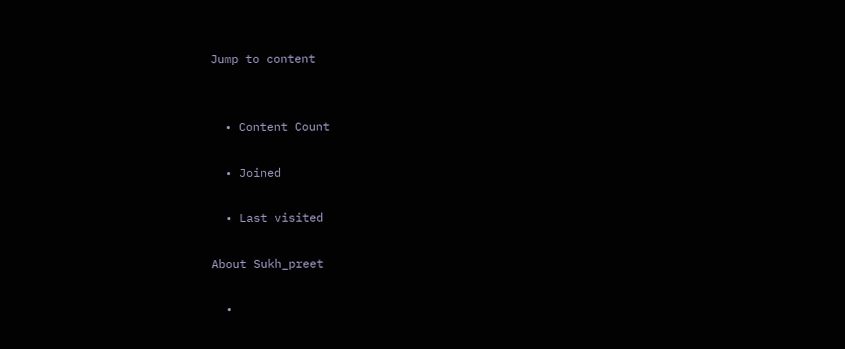Jump to content


  • Content Count

  • Joined

  • Last visited

About Sukh_preet

  •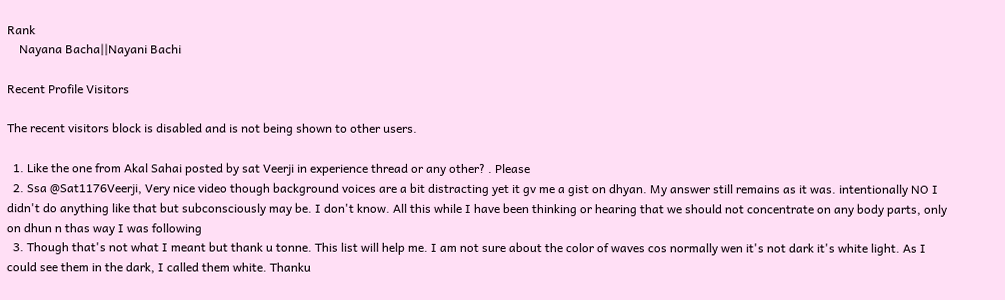Rank
    Nayana Bacha||Nayani Bachi

Recent Profile Visitors

The recent visitors block is disabled and is not being shown to other users.

  1. Like the one from Akal Sahai posted by sat Veerji in experience thread or any other? . Please
  2. Ssa @Sat1176Veerji, Very nice video though background voices are a bit distracting yet it gv me a gist on dhyan. My answer still remains as it was. intentionally NO I didn't do anything like that but subconsciously may be. I don't know. All this while I have been thinking or hearing that we should not concentrate on any body parts, only on dhun n thas way I was following
  3. Though that's not what I meant but thank u tonne. This list will help me. I am not sure about the color of waves cos normally wen it's not dark it's white light. As I could see them in the dark, I called them white. Thanku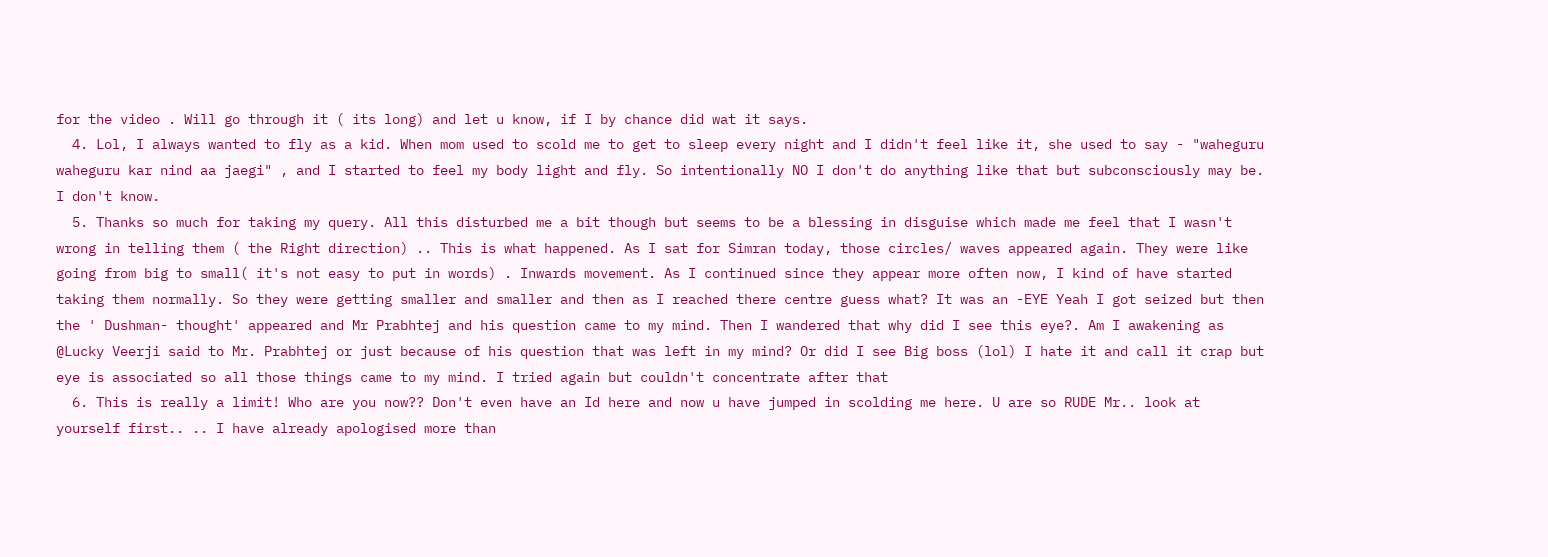for the video . Will go through it ( its long) and let u know, if I by chance did wat it says.
  4. Lol, I always wanted to fly as a kid. When mom used to scold me to get to sleep every night and I didn't feel like it, she used to say - "waheguru waheguru kar nind aa jaegi" , and I started to feel my body light and fly. So intentionally NO I don't do anything like that but subconsciously may be. I don't know.
  5. Thanks so much for taking my query. All this disturbed me a bit though but seems to be a blessing in disguise which made me feel that I wasn't wrong in telling them ( the Right direction) .. This is what happened. As I sat for Simran today, those circles/ waves appeared again. They were like going from big to small( it's not easy to put in words) . Inwards movement. As I continued since they appear more often now, I kind of have started taking them normally. So they were getting smaller and smaller and then as I reached there centre guess what? It was an -EYE Yeah I got seized but then the ' Dushman- thought' appeared and Mr Prabhtej and his question came to my mind. Then I wandered that why did I see this eye?. Am I awakening as @Lucky Veerji said to Mr. Prabhtej or just because of his question that was left in my mind? Or did I see Big boss (lol) I hate it and call it crap but eye is associated so all those things came to my mind. I tried again but couldn't concentrate after that
  6. This is really a limit! Who are you now?? Don't even have an Id here and now u have jumped in scolding me here. U are so RUDE Mr.. look at yourself first.. .. I have already apologised more than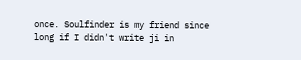once. Soulfinder is my friend since long if I didn't write ji in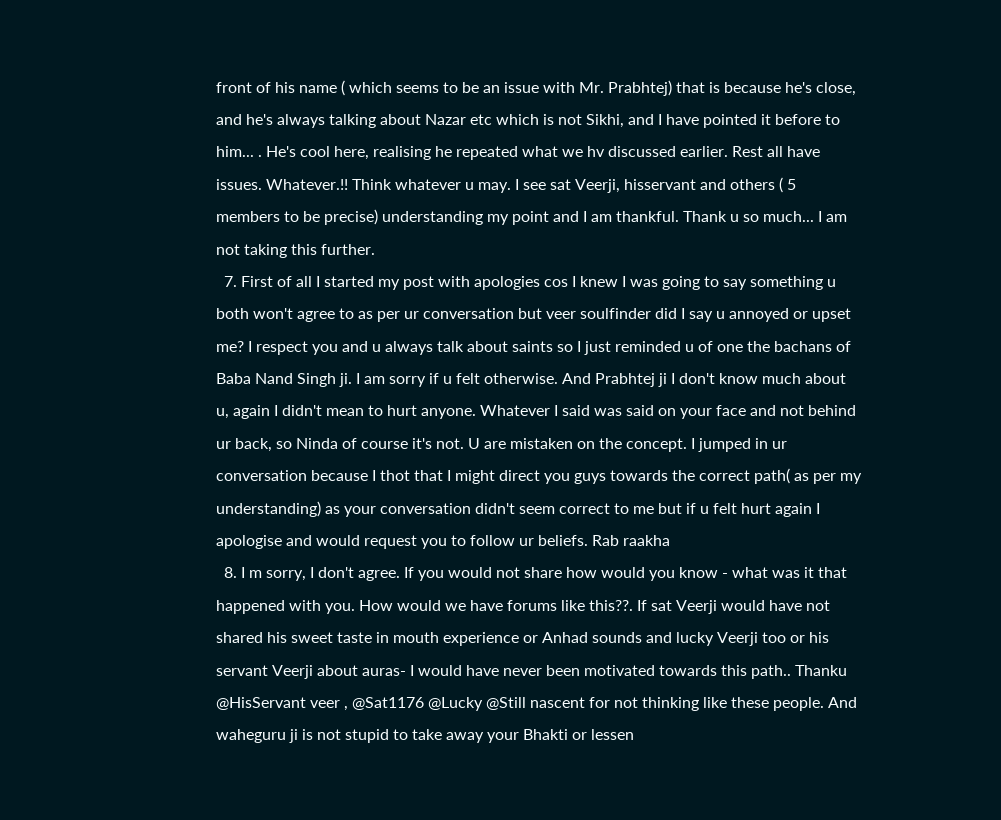front of his name ( which seems to be an issue with Mr. Prabhtej) that is because he's close, and he's always talking about Nazar etc which is not Sikhi, and I have pointed it before to him... . He's cool here, realising he repeated what we hv discussed earlier. Rest all have issues. Whatever.!! Think whatever u may. I see sat Veerji, hisservant and others ( 5 members to be precise) understanding my point and I am thankful. Thank u so much... I am not taking this further.
  7. First of all I started my post with apologies cos I knew I was going to say something u both won't agree to as per ur conversation but veer soulfinder did I say u annoyed or upset me? I respect you and u always talk about saints so I just reminded u of one the bachans of Baba Nand Singh ji. I am sorry if u felt otherwise. And Prabhtej ji I don't know much about u, again I didn't mean to hurt anyone. Whatever I said was said on your face and not behind ur back, so Ninda of course it's not. U are mistaken on the concept. I jumped in ur conversation because I thot that I might direct you guys towards the correct path( as per my understanding) as your conversation didn't seem correct to me but if u felt hurt again I apologise and would request you to follow ur beliefs. Rab raakha
  8. I m sorry, I don't agree. If you would not share how would you know - what was it that happened with you. How would we have forums like this??. If sat Veerji would have not shared his sweet taste in mouth experience or Anhad sounds and lucky Veerji too or his servant Veerji about auras- I would have never been motivated towards this path.. Thanku @HisServant veer , @Sat1176 @Lucky @Still nascent for not thinking like these people. And waheguru ji is not stupid to take away your Bhakti or lessen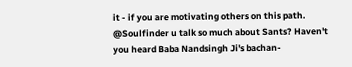it - if you are motivating others on this path. @Soulfinder u talk so much about Sants? Haven't you heard Baba Nandsingh Ji's bachan-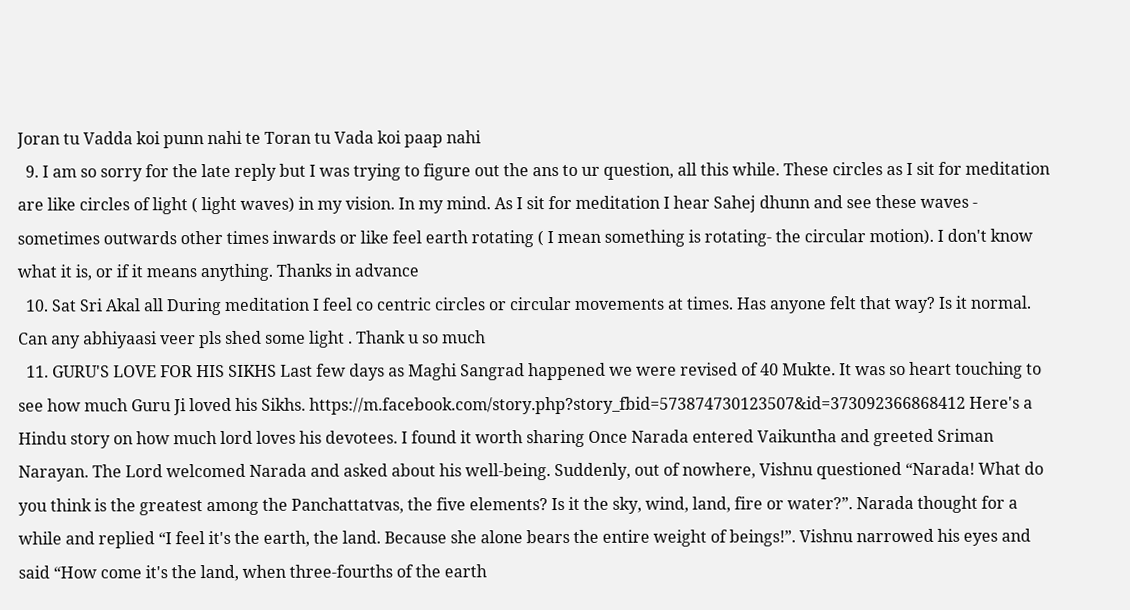Joran tu Vadda koi punn nahi te Toran tu Vada koi paap nahi
  9. I am so sorry for the late reply but I was trying to figure out the ans to ur question, all this while. These circles as I sit for meditation are like circles of light ( light waves) in my vision. In my mind. As I sit for meditation I hear Sahej dhunn and see these waves - sometimes outwards other times inwards or like feel earth rotating ( I mean something is rotating- the circular motion). I don't know what it is, or if it means anything. Thanks in advance
  10. Sat Sri Akal all During meditation I feel co centric circles or circular movements at times. Has anyone felt that way? Is it normal. Can any abhiyaasi veer pls shed some light . Thank u so much
  11. GURU'S LOVE FOR HIS SIKHS Last few days as Maghi Sangrad happened we were revised of 40 Mukte. It was so heart touching to see how much Guru Ji loved his Sikhs. https://m.facebook.com/story.php?story_fbid=573874730123507&id=373092366868412 Here's a Hindu story on how much lord loves his devotees. I found it worth sharing Once Narada entered Vaikuntha and greeted Sriman Narayan. The Lord welcomed Narada and asked about his well-being. Suddenly, out of nowhere, Vishnu questioned “Narada! What do you think is the greatest among the Panchattatvas, the five elements? Is it the sky, wind, land, fire or water?”. Narada thought for a while and replied “I feel it's the earth, the land. Because she alone bears the entire weight of beings!”. Vishnu narrowed his eyes and said “How come it's the land, when three-fourths of the earth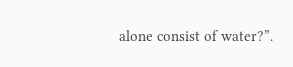alone consist of water?”.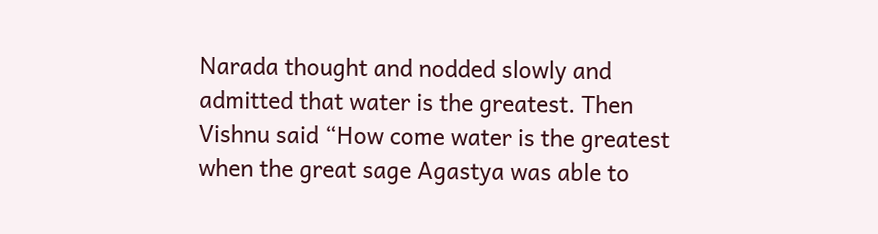Narada thought and nodded slowly and admitted that water is the greatest. Then Vishnu said “How come water is the greatest when the great sage Agastya was able to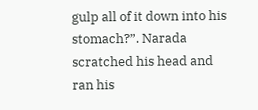gulp all of it down into his stomach?”. Narada scratched his head and ran his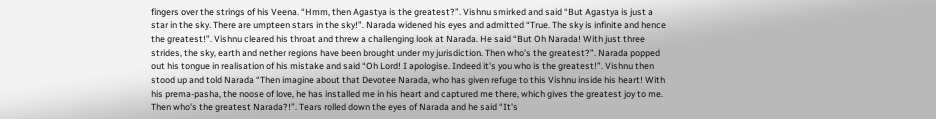fingers over the strings of his Veena. “Hmm, then Agastya is the greatest?”. Vishnu smirked and said “But Agastya is just a star in the sky. There are umpteen stars in the sky!”. Narada widened his eyes and admitted “True. The sky is infinite and hence the greatest!”. Vishnu cleared his throat and threw a challenging look at Narada. He said “But Oh Narada! With just three strides, the sky, earth and nether regions have been brought under my jurisdiction. Then who's the greatest?”. Narada popped out his tongue in realisation of his mistake and said “Oh Lord! I apologise. Indeed it's you who is the greatest!”. Vishnu then stood up and told Narada “Then imagine about that Devotee Narada, who has given refuge to this Vishnu inside his heart! With his prema-pasha, the noose of love, he has installed me in his heart and captured me there, which gives the greatest joy to me. Then who's the greatest Narada?!”. Tears rolled down the eyes of Narada and he said “It's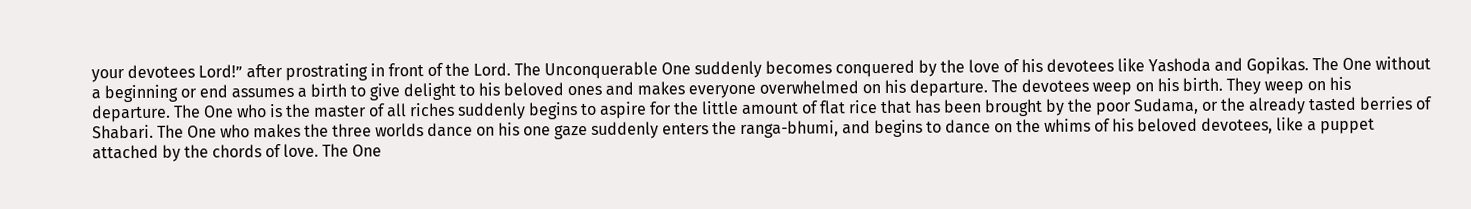your devotees Lord!” after prostrating in front of the Lord. The Unconquerable One suddenly becomes conquered by the love of his devotees like Yashoda and Gopikas. The One without a beginning or end assumes a birth to give delight to his beloved ones and makes everyone overwhelmed on his departure. The devotees weep on his birth. They weep on his departure. The One who is the master of all riches suddenly begins to aspire for the little amount of flat rice that has been brought by the poor Sudama, or the already tasted berries of Shabari. The One who makes the three worlds dance on his one gaze suddenly enters the ranga-bhumi, and begins to dance on the whims of his beloved devotees, like a puppet attached by the chords of love. The One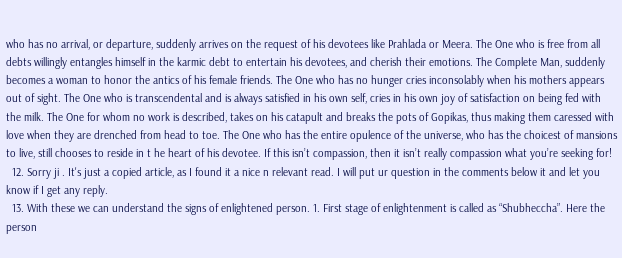who has no arrival, or departure, suddenly arrives on the request of his devotees like Prahlada or Meera. The One who is free from all debts willingly entangles himself in the karmic debt to entertain his devotees, and cherish their emotions. The Complete Man, suddenly becomes a woman to honor the antics of his female friends. The One who has no hunger cries inconsolably when his mothers appears out of sight. The One who is transcendental and is always satisfied in his own self, cries in his own joy of satisfaction on being fed with the milk. The One for whom no work is described, takes on his catapult and breaks the pots of Gopikas, thus making them caressed with love when they are drenched from head to toe. The One who has the entire opulence of the universe, who has the choicest of mansions to live, still chooses to reside in t he heart of his devotee. If this isn’t compassion, then it isn’t really compassion what you’re seeking for!
  12. Sorry ji . It's just a copied article, as I found it a nice n relevant read. I will put ur question in the comments below it and let you know if I get any reply.
  13. With these we can understand the signs of enlightened person. 1. First stage of enlightenment is called as “Shubheccha”. Here the person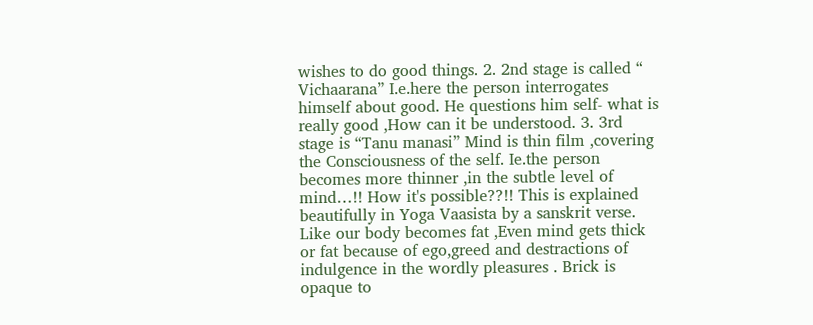wishes to do good things. 2. 2nd stage is called “ Vichaarana” I.e.here the person interrogates himself about good. He questions him self- what is really good ,How can it be understood. 3. 3rd stage is “Tanu manasi” Mind is thin film ,covering the Consciousness of the self. Ie.the person becomes more thinner ,in the subtle level of mind…!! How it's possible??!! This is explained beautifully in Yoga Vaasista by a sanskrit verse. Like our body becomes fat ,Even mind gets thick or fat because of ego,greed and destractions of indulgence in the wordly pleasures . Brick is opaque to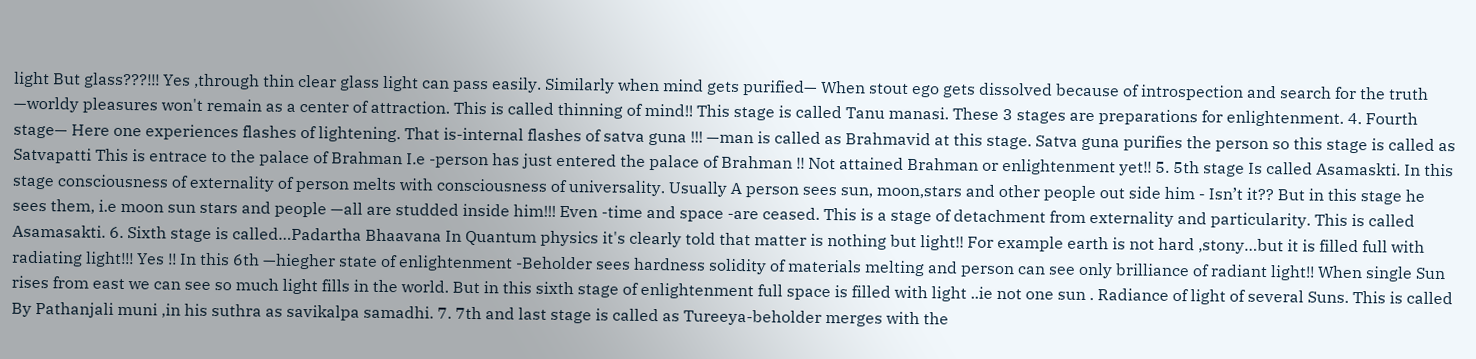light But glass???!!! Yes ,through thin clear glass light can pass easily. Similarly when mind gets purified— When stout ego gets dissolved because of introspection and search for the truth —worldy pleasures won't remain as a center of attraction. This is called thinning of mind!! This stage is called Tanu manasi. These 3 stages are preparations for enlightenment. 4. Fourth stage— Here one experiences flashes of lightening. That is-internal flashes of satva guna !!! —man is called as Brahmavid at this stage. Satva guna purifies the person so this stage is called as Satvapatti This is entrace to the palace of Brahman I.e -person has just entered the palace of Brahman !! Not attained Brahman or enlightenment yet!! 5. 5th stage Is called Asamaskti. In this stage consciousness of externality of person melts with consciousness of universality. Usually A person sees sun, moon,stars and other people out side him - Isn’t it?? But in this stage he sees them, i.e moon sun stars and people —all are studded inside him!!! Even -time and space -are ceased. This is a stage of detachment from externality and particularity. This is called Asamasakti. 6. Sixth stage is called…Padartha Bhaavana In Quantum physics it's clearly told that matter is nothing but light!! For example earth is not hard ,stony…but it is filled full with radiating light!!! Yes !! In this 6th —hiegher state of enlightenment -Beholder sees hardness solidity of materials melting and person can see only brilliance of radiant light!! When single Sun rises from east we can see so much light fills in the world. But in this sixth stage of enlightenment full space is filled with light ..ie not one sun . Radiance of light of several Suns. This is called By Pathanjali muni ,in his suthra as savikalpa samadhi. 7. 7th and last stage is called as Tureeya-beholder merges with the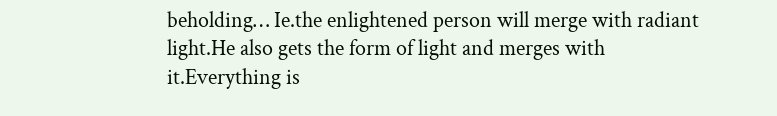beholding… Ie.the enlightened person will merge with radiant light.He also gets the form of light and merges with it.Everything is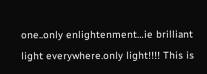one..only enlightenment…ie brilliant light everywhere.only light!!!! This is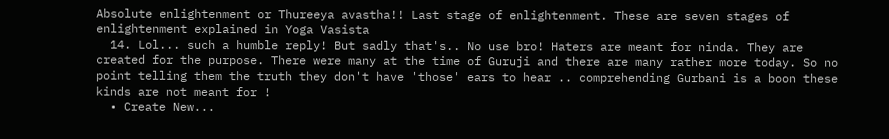Absolute enlightenment or Thureeya avastha!! Last stage of enlightenment. These are seven stages of enlightenment explained in Yoga Vasista
  14. Lol... such a humble reply! But sadly that's.. No use bro! Haters are meant for ninda. They are created for the purpose. There were many at the time of Guruji and there are many rather more today. So no point telling them the truth they don't have 'those' ears to hear .. comprehending Gurbani is a boon these kinds are not meant for !
  • Create New...